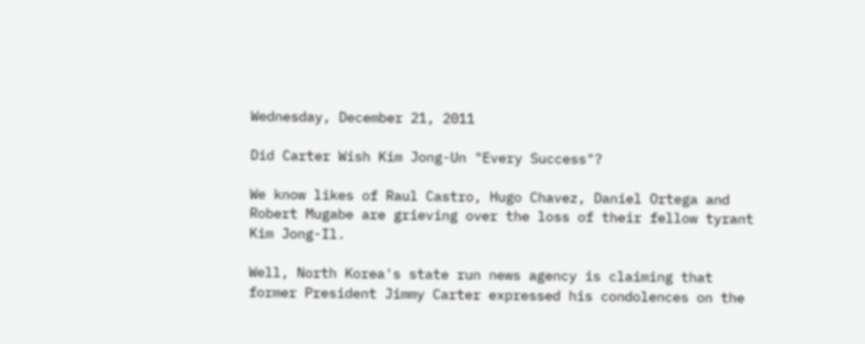Wednesday, December 21, 2011

Did Carter Wish Kim Jong-Un "Every Success"?

We know likes of Raul Castro, Hugo Chavez, Daniel Ortega and Robert Mugabe are grieving over the loss of their fellow tyrant Kim Jong-Il.

Well, North Korea's state run news agency is claiming that former President Jimmy Carter expressed his condolences on the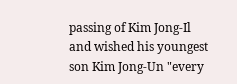passing of Kim Jong-Il and wished his youngest son Kim Jong-Un "every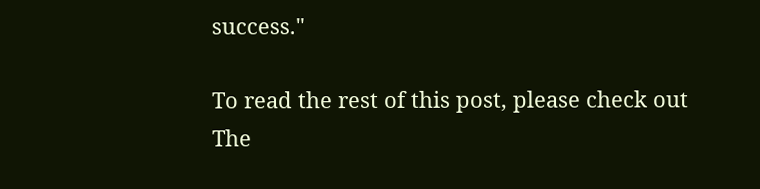success."

To read the rest of this post, please check out The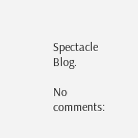Spectacle Blog.

No comments: